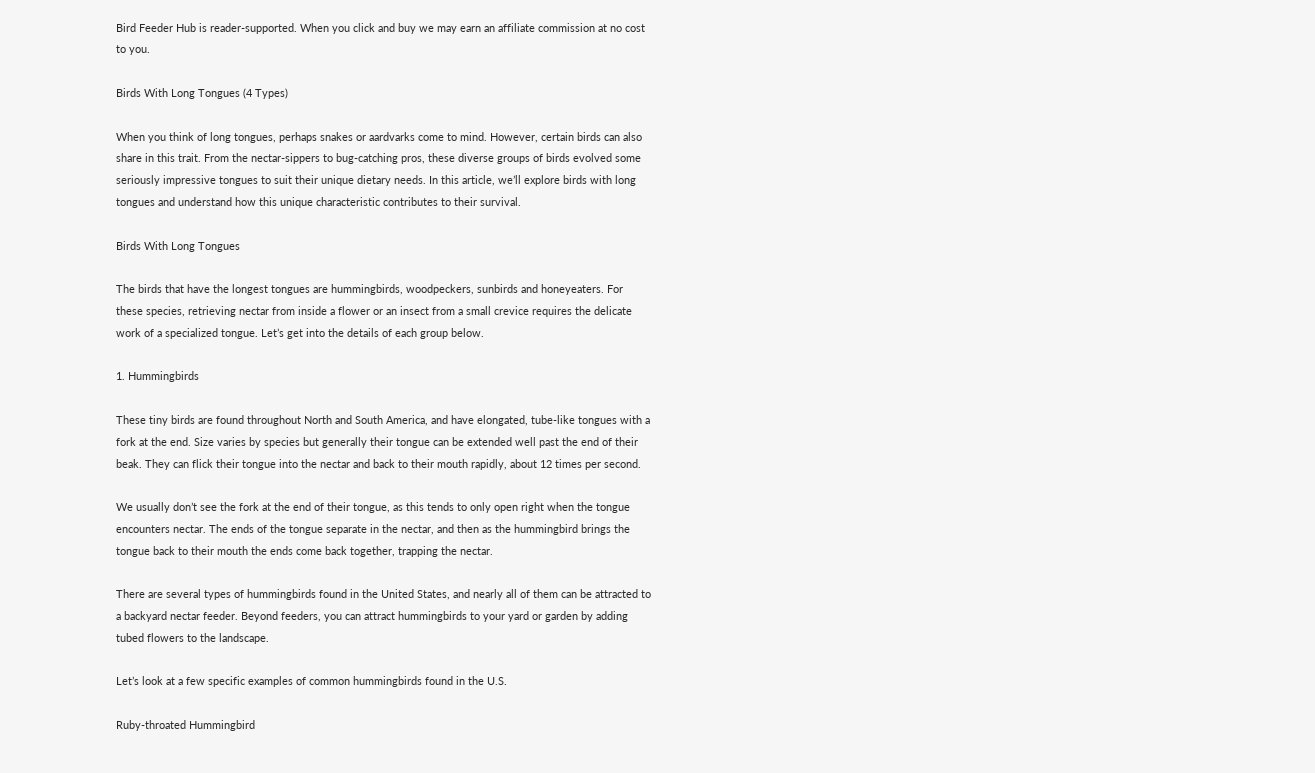Bird Feeder Hub is reader-supported. When you click and buy we may earn an affiliate commission at no cost to you.

Birds With Long Tongues (4 Types)

When you think of long tongues, perhaps snakes or aardvarks come to mind. However, certain birds can also share in this trait. From the nectar-sippers to bug-catching pros, these diverse groups of birds evolved some seriously impressive tongues to suit their unique dietary needs. In this article, we’ll explore birds with long tongues and understand how this unique characteristic contributes to their survival.

Birds With Long Tongues

The birds that have the longest tongues are hummingbirds, woodpeckers, sunbirds and honeyeaters. For these species, retrieving nectar from inside a flower or an insect from a small crevice requires the delicate work of a specialized tongue. Let’s get into the details of each group below.

1. Hummingbirds

These tiny birds are found throughout North and South America, and have elongated, tube-like tongues with a fork at the end. Size varies by species but generally their tongue can be extended well past the end of their beak. They can flick their tongue into the nectar and back to their mouth rapidly, about 12 times per second.

We usually don’t see the fork at the end of their tongue, as this tends to only open right when the tongue encounters nectar. The ends of the tongue separate in the nectar, and then as the hummingbird brings the tongue back to their mouth the ends come back together, trapping the nectar.

There are several types of hummingbirds found in the United States, and nearly all of them can be attracted to a backyard nectar feeder. Beyond feeders, you can attract hummingbirds to your yard or garden by adding tubed flowers to the landscape.

Let’s look at a few specific examples of common hummingbirds found in the U.S.

Ruby-throated Hummingbird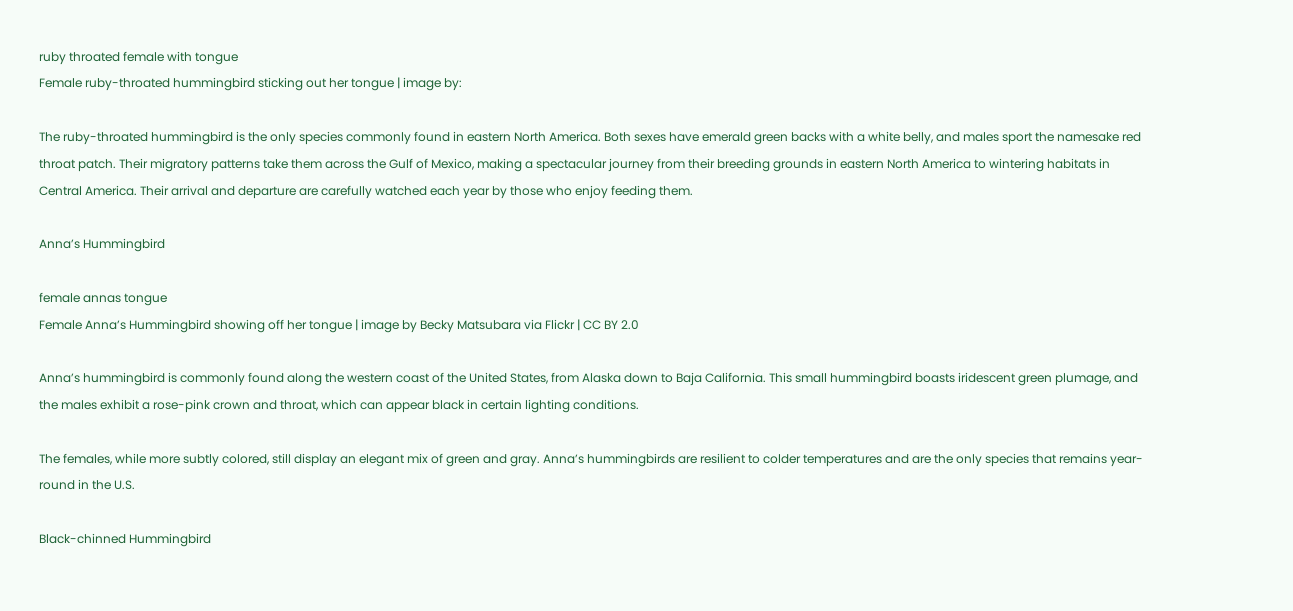ruby throated female with tongue
Female ruby-throated hummingbird sticking out her tongue | image by:

The ruby-throated hummingbird is the only species commonly found in eastern North America. Both sexes have emerald green backs with a white belly, and males sport the namesake red throat patch. Their migratory patterns take them across the Gulf of Mexico, making a spectacular journey from their breeding grounds in eastern North America to wintering habitats in Central America. Their arrival and departure are carefully watched each year by those who enjoy feeding them.

Anna’s Hummingbird

female annas tongue
Female Anna’s Hummingbird showing off her tongue | image by Becky Matsubara via Flickr | CC BY 2.0

Anna’s hummingbird is commonly found along the western coast of the United States, from Alaska down to Baja California. This small hummingbird boasts iridescent green plumage, and the males exhibit a rose-pink crown and throat, which can appear black in certain lighting conditions.

The females, while more subtly colored, still display an elegant mix of green and gray. Anna’s hummingbirds are resilient to colder temperatures and are the only species that remains year-round in the U.S.

Black-chinned Hummingbird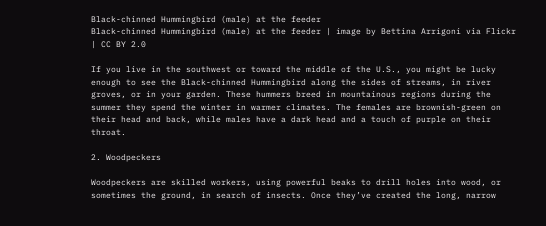Black-chinned Hummingbird (male) at the feeder
Black-chinned Hummingbird (male) at the feeder | image by Bettina Arrigoni via Flickr | CC BY 2.0

If you live in the southwest or toward the middle of the U.S., you might be lucky enough to see the Black-chinned Hummingbird along the sides of streams, in river groves, or in your garden. These hummers breed in mountainous regions during the summer they spend the winter in warmer climates. The females are brownish-green on their head and back, while males have a dark head and a touch of purple on their throat.

2. Woodpeckers

Woodpeckers are skilled workers, using powerful beaks to drill holes into wood, or sometimes the ground, in search of insects. Once they’ve created the long, narrow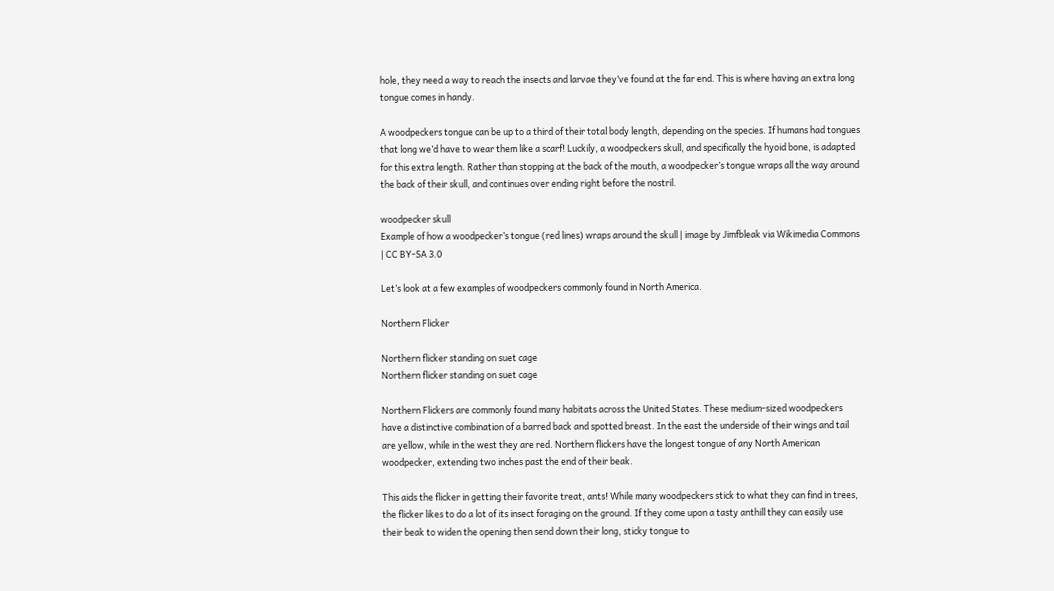hole, they need a way to reach the insects and larvae they’ve found at the far end. This is where having an extra long tongue comes in handy.

A woodpeckers tongue can be up to a third of their total body length, depending on the species. If humans had tongues that long we’d have to wear them like a scarf! Luckily, a woodpeckers skull, and specifically the hyoid bone, is adapted for this extra length. Rather than stopping at the back of the mouth, a woodpecker’s tongue wraps all the way around the back of their skull, and continues over ending right before the nostril.

woodpecker skull
Example of how a woodpecker’s tongue (red lines) wraps around the skull | image by Jimfbleak via Wikimedia Commons | CC BY-SA 3.0

Let’s look at a few examples of woodpeckers commonly found in North America.

Northern Flicker

Northern flicker standing on suet cage
Northern flicker standing on suet cage

Northern Flickers are commonly found many habitats across the United States. These medium-sized woodpeckers have a distinctive combination of a barred back and spotted breast. In the east the underside of their wings and tail are yellow, while in the west they are red. Northern flickers have the longest tongue of any North American woodpecker, extending two inches past the end of their beak.

This aids the flicker in getting their favorite treat, ants! While many woodpeckers stick to what they can find in trees, the flicker likes to do a lot of its insect foraging on the ground. If they come upon a tasty anthill they can easily use their beak to widen the opening then send down their long, sticky tongue to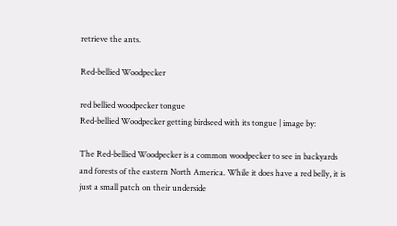retrieve the ants.

Red-bellied Woodpecker

red bellied woodpecker tongue
Red-bellied Woodpecker getting birdseed with its tongue | image by:

The Red-bellied Woodpecker is a common woodpecker to see in backyards and forests of the eastern North America. While it does have a red belly, it is just a small patch on their underside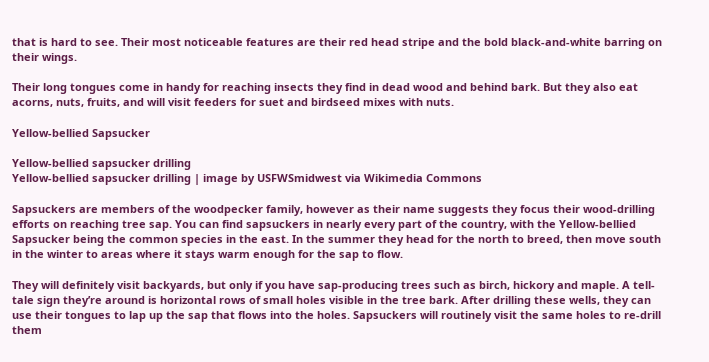that is hard to see. Their most noticeable features are their red head stripe and the bold black-and-white barring on their wings.

Their long tongues come in handy for reaching insects they find in dead wood and behind bark. But they also eat acorns, nuts, fruits, and will visit feeders for suet and birdseed mixes with nuts.

Yellow-bellied Sapsucker

Yellow-bellied sapsucker drilling
Yellow-bellied sapsucker drilling | image by USFWSmidwest via Wikimedia Commons

Sapsuckers are members of the woodpecker family, however as their name suggests they focus their wood-drilling efforts on reaching tree sap. You can find sapsuckers in nearly every part of the country, with the Yellow-bellied Sapsucker being the common species in the east. In the summer they head for the north to breed, then move south in the winter to areas where it stays warm enough for the sap to flow.

They will definitely visit backyards, but only if you have sap-producing trees such as birch, hickory and maple. A tell-tale sign they’re around is horizontal rows of small holes visible in the tree bark. After drilling these wells, they can use their tongues to lap up the sap that flows into the holes. Sapsuckers will routinely visit the same holes to re-drill them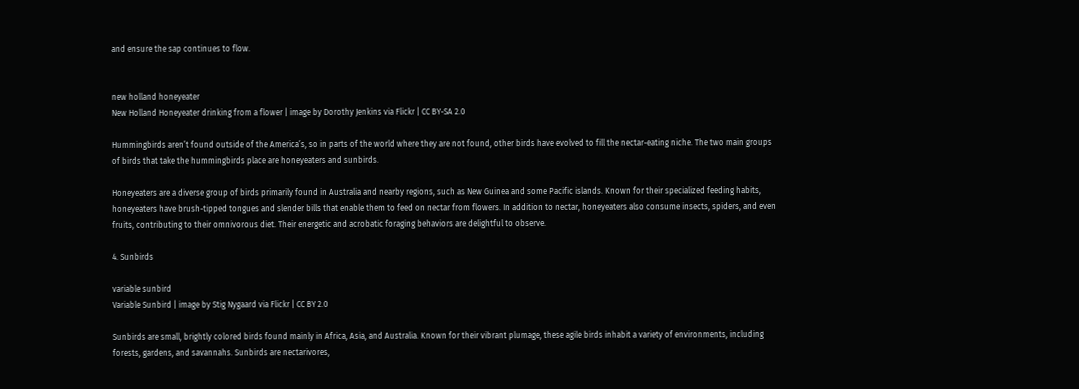and ensure the sap continues to flow.


new holland honeyeater
New Holland Honeyeater drinking from a flower | image by Dorothy Jenkins via Flickr | CC BY-SA 2.0

Hummingbirds aren’t found outside of the America’s, so in parts of the world where they are not found, other birds have evolved to fill the nectar-eating niche. The two main groups of birds that take the hummingbirds place are honeyeaters and sunbirds.

Honeyeaters are a diverse group of birds primarily found in Australia and nearby regions, such as New Guinea and some Pacific islands. Known for their specialized feeding habits, honeyeaters have brush-tipped tongues and slender bills that enable them to feed on nectar from flowers. In addition to nectar, honeyeaters also consume insects, spiders, and even fruits, contributing to their omnivorous diet. Their energetic and acrobatic foraging behaviors are delightful to observe.

4. Sunbirds

variable sunbird
Variable Sunbird | image by Stig Nygaard via Flickr | CC BY 2.0

Sunbirds are small, brightly colored birds found mainly in Africa, Asia, and Australia. Known for their vibrant plumage, these agile birds inhabit a variety of environments, including forests, gardens, and savannahs. Sunbirds are nectarivores,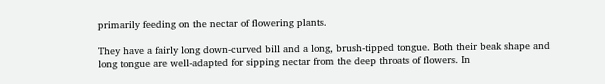primarily feeding on the nectar of flowering plants.

They have a fairly long down-curved bill and a long, brush-tipped tongue. Both their beak shape and long tongue are well-adapted for sipping nectar from the deep throats of flowers. In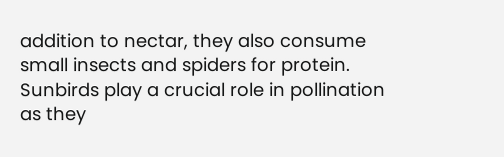addition to nectar, they also consume small insects and spiders for protein. Sunbirds play a crucial role in pollination as they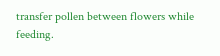transfer pollen between flowers while feeding.